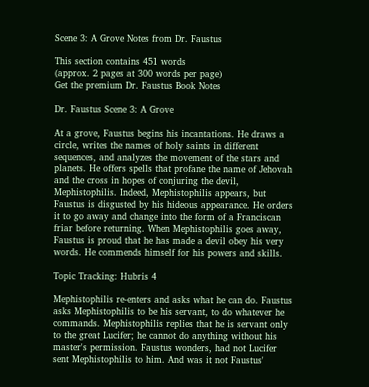Scene 3: A Grove Notes from Dr. Faustus

This section contains 451 words
(approx. 2 pages at 300 words per page)
Get the premium Dr. Faustus Book Notes

Dr. Faustus Scene 3: A Grove

At a grove, Faustus begins his incantations. He draws a circle, writes the names of holy saints in different sequences, and analyzes the movement of the stars and planets. He offers spells that profane the name of Jehovah and the cross in hopes of conjuring the devil, Mephistophilis. Indeed, Mephistophilis appears, but Faustus is disgusted by his hideous appearance. He orders it to go away and change into the form of a Franciscan friar before returning. When Mephistophilis goes away, Faustus is proud that he has made a devil obey his very words. He commends himself for his powers and skills.

Topic Tracking: Hubris 4

Mephistophilis re-enters and asks what he can do. Faustus asks Mephistophilis to be his servant, to do whatever he commands. Mephistophilis replies that he is servant only to the great Lucifer; he cannot do anything without his master's permission. Faustus wonders, had not Lucifer sent Mephistophilis to him. And was it not Faustus'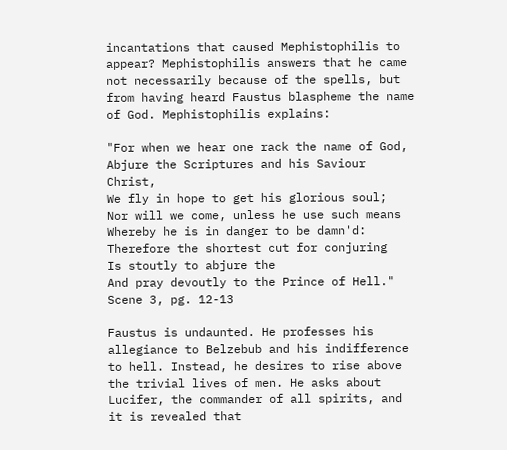incantations that caused Mephistophilis to appear? Mephistophilis answers that he came not necessarily because of the spells, but from having heard Faustus blaspheme the name of God. Mephistophilis explains:

"For when we hear one rack the name of God,
Abjure the Scriptures and his Saviour Christ,
We fly in hope to get his glorious soul;
Nor will we come, unless he use such means
Whereby he is in danger to be damn'd:
Therefore the shortest cut for conjuring
Is stoutly to abjure the
And pray devoutly to the Prince of Hell."
Scene 3, pg. 12-13

Faustus is undaunted. He professes his allegiance to Belzebub and his indifference to hell. Instead, he desires to rise above the trivial lives of men. He asks about Lucifer, the commander of all spirits, and it is revealed that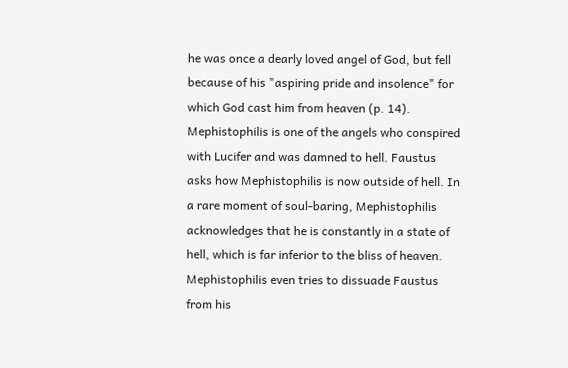he was once a dearly loved angel of God, but fell because of his "aspiring pride and insolence" for which God cast him from heaven (p. 14). Mephistophilis is one of the angels who conspired with Lucifer and was damned to hell. Faustus asks how Mephistophilis is now outside of hell. In a rare moment of soul-baring, Mephistophilis acknowledges that he is constantly in a state of hell, which is far inferior to the bliss of heaven. Mephistophilis even tries to dissuade Faustus from his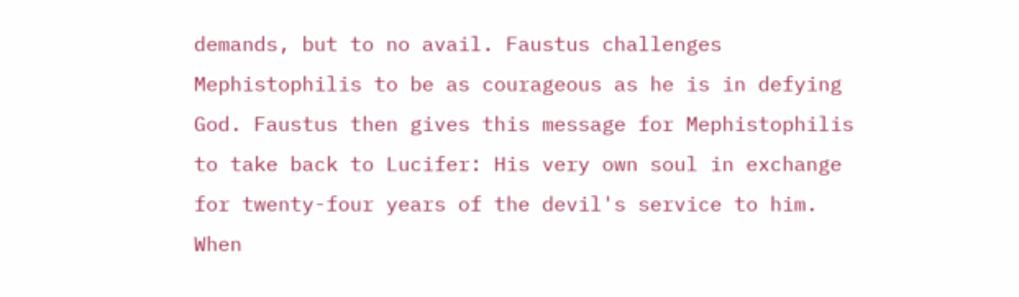demands, but to no avail. Faustus challenges Mephistophilis to be as courageous as he is in defying God. Faustus then gives this message for Mephistophilis to take back to Lucifer: His very own soul in exchange for twenty-four years of the devil's service to him. When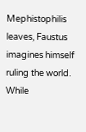Mephistophilis leaves, Faustus imagines himself ruling the world. While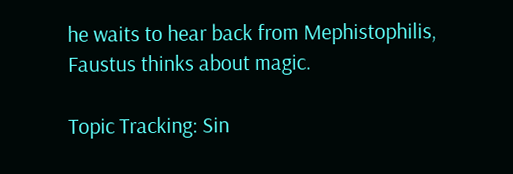he waits to hear back from Mephistophilis, Faustus thinks about magic.

Topic Tracking: Sin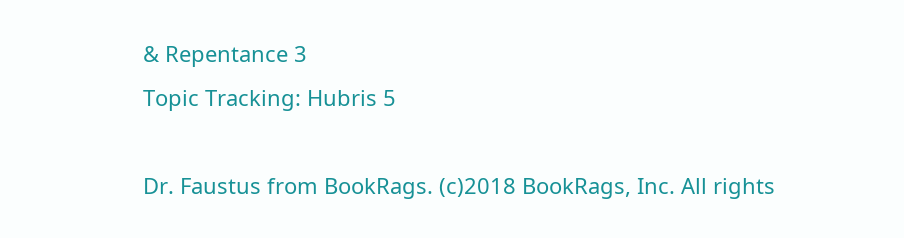& Repentance 3
Topic Tracking: Hubris 5

Dr. Faustus from BookRags. (c)2018 BookRags, Inc. All rights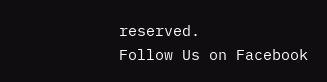reserved.
Follow Us on Facebook